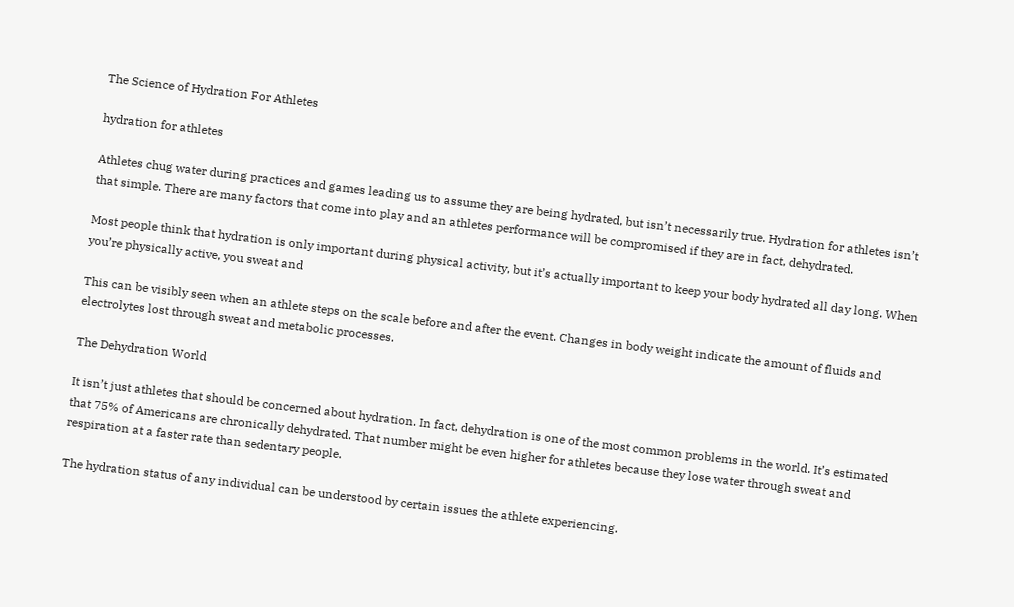The Science of Hydration For Athletes

hydration for athletes

Athletes chug water during practices and games leading us to assume they are being hydrated, but isn’t necessarily true. Hydration for athletes isn’t that simple. There are many factors that come into play and an athletes performance will be compromised if they are in fact, dehydrated.

Most people think that hydration is only important during physical activity, but it’s actually important to keep your body hydrated all day long. When you’re physically active, you sweat and

This can be visibly seen when an athlete steps on the scale before and after the event. Changes in body weight indicate the amount of fluids and electrolytes lost through sweat and metabolic processes.

The Dehydration World

It isn’t just athletes that should be concerned about hydration. In fact, dehydration is one of the most common problems in the world. It’s estimated that 75% of Americans are chronically dehydrated. That number might be even higher for athletes because they lose water through sweat and respiration at a faster rate than sedentary people.

The hydration status of any individual can be understood by certain issues the athlete experiencing.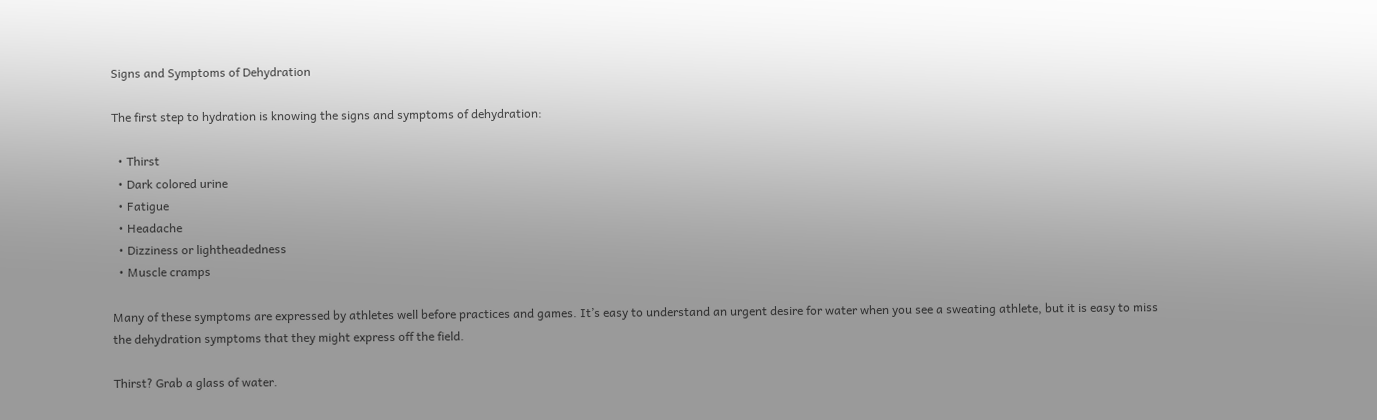Signs and Symptoms of Dehydration

The first step to hydration is knowing the signs and symptoms of dehydration:

  • Thirst
  • Dark colored urine
  • Fatigue
  • Headache
  • Dizziness or lightheadedness
  • Muscle cramps

Many of these symptoms are expressed by athletes well before practices and games. It’s easy to understand an urgent desire for water when you see a sweating athlete, but it is easy to miss the dehydration symptoms that they might express off the field.

Thirst? Grab a glass of water.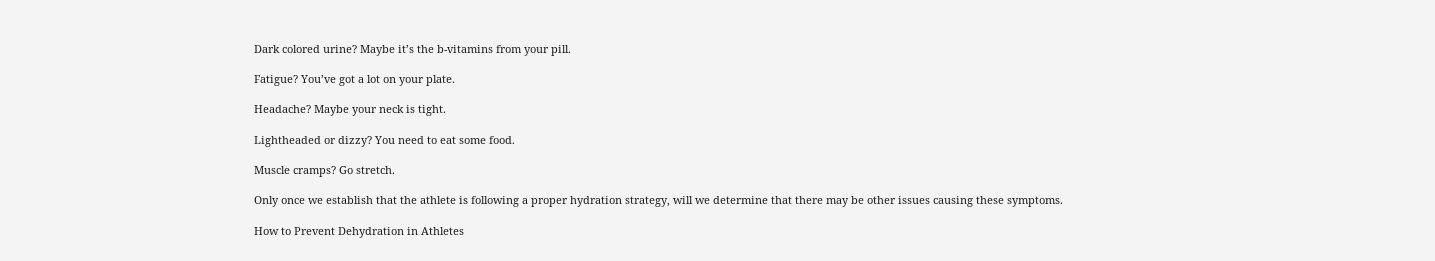Dark colored urine? Maybe it’s the b-vitamins from your pill.

Fatigue? You’ve got a lot on your plate.

Headache? Maybe your neck is tight.

Lightheaded or dizzy? You need to eat some food.

Muscle cramps? Go stretch.

Only once we establish that the athlete is following a proper hydration strategy, will we determine that there may be other issues causing these symptoms.

How to Prevent Dehydration in Athletes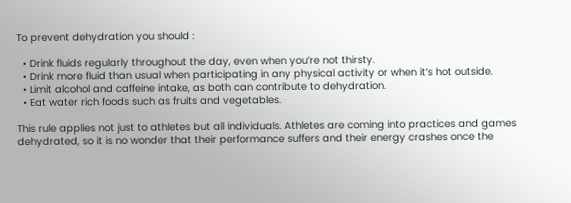To prevent dehydration you should :

  • Drink fluids regularly throughout the day, even when you’re not thirsty.
  • Drink more fluid than usual when participating in any physical activity or when it’s hot outside.
  • Limit alcohol and caffeine intake, as both can contribute to dehydration.
  • Eat water rich foods such as fruits and vegetables.

This rule applies not just to athletes but all individuals. Athletes are coming into practices and games dehydrated, so it is no wonder that their performance suffers and their energy crashes once the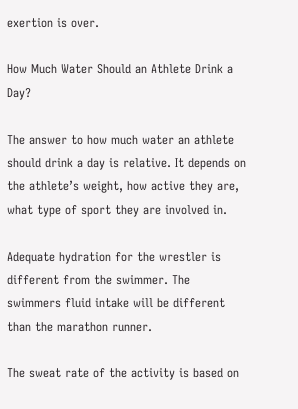exertion is over.

How Much Water Should an Athlete Drink a Day?

The answer to how much water an athlete should drink a day is relative. It depends on the athlete’s weight, how active they are, what type of sport they are involved in.

Adequate hydration for the wrestler is different from the swimmer. The swimmers fluid intake will be different than the marathon runner.

The sweat rate of the activity is based on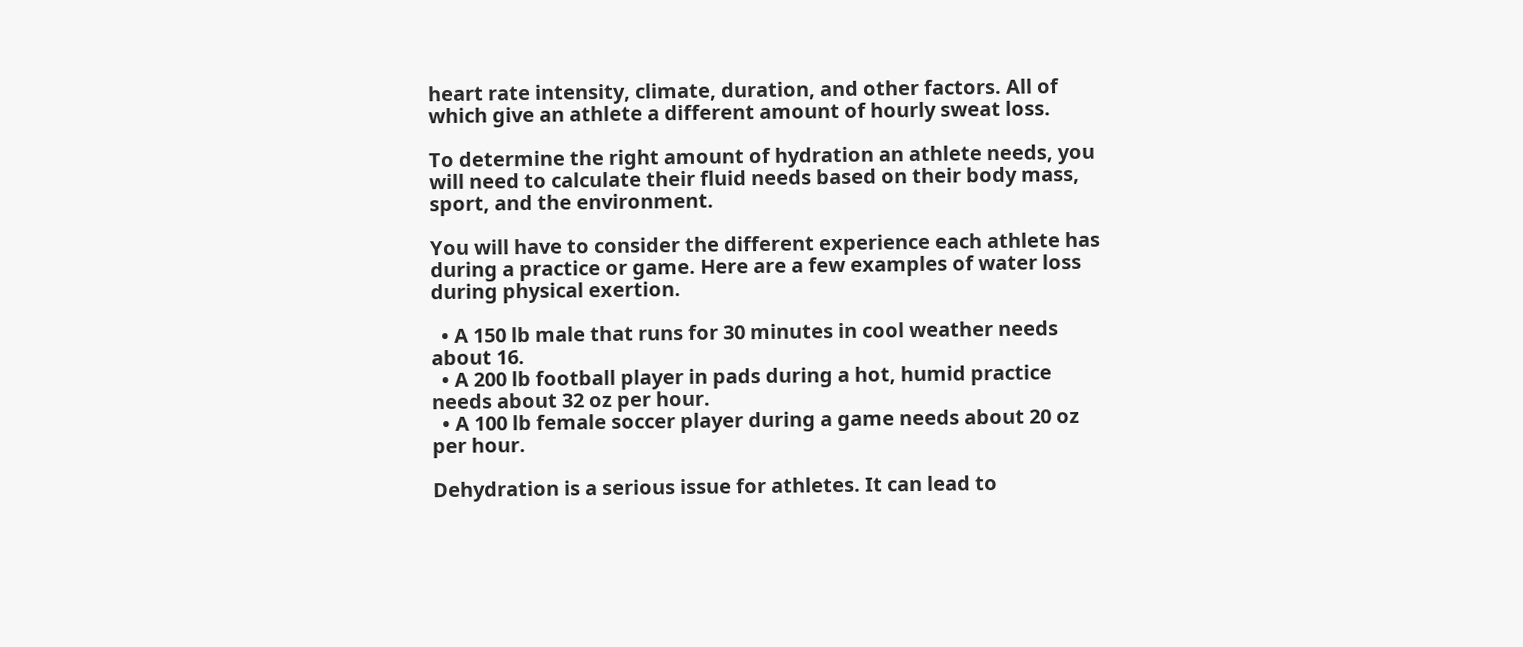heart rate intensity, climate, duration, and other factors. All of which give an athlete a different amount of hourly sweat loss.

To determine the right amount of hydration an athlete needs, you will need to calculate their fluid needs based on their body mass, sport, and the environment.

You will have to consider the different experience each athlete has during a practice or game. Here are a few examples of water loss during physical exertion.

  • A 150 lb male that runs for 30 minutes in cool weather needs about 16.
  • A 200 lb football player in pads during a hot, humid practice needs about 32 oz per hour.
  • A 100 lb female soccer player during a game needs about 20 oz per hour.

Dehydration is a serious issue for athletes. It can lead to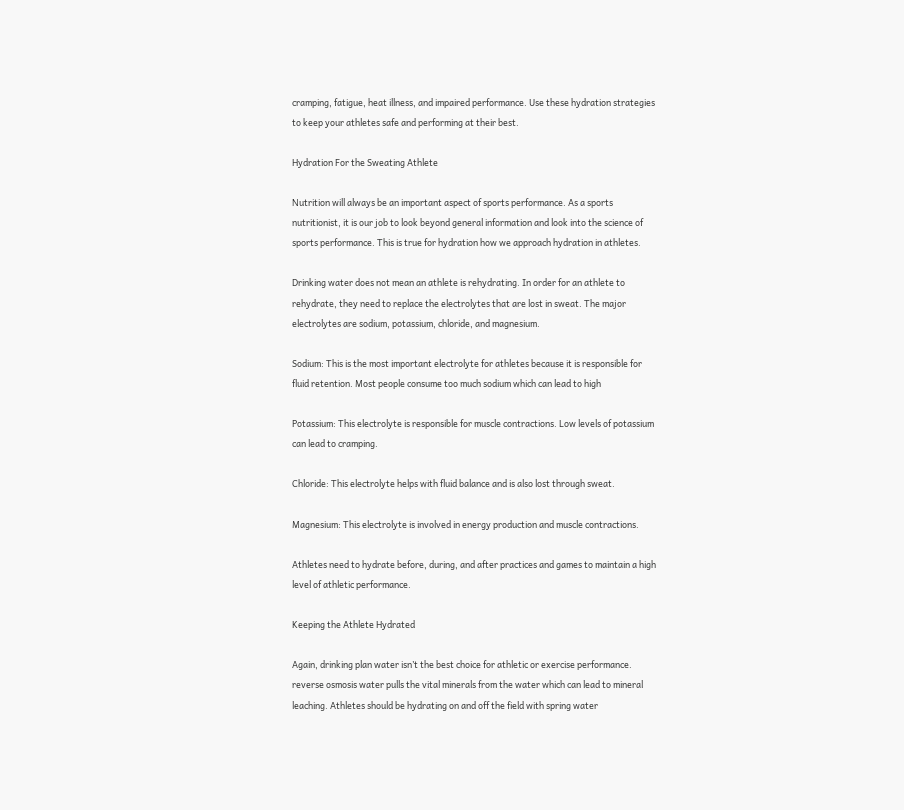cramping, fatigue, heat illness, and impaired performance. Use these hydration strategies to keep your athletes safe and performing at their best.

Hydration For the Sweating Athlete

Nutrition will always be an important aspect of sports performance. As a sports nutritionist, it is our job to look beyond general information and look into the science of sports performance. This is true for hydration how we approach hydration in athletes.

Drinking water does not mean an athlete is rehydrating. In order for an athlete to rehydrate, they need to replace the electrolytes that are lost in sweat. The major electrolytes are sodium, potassium, chloride, and magnesium.

Sodium: This is the most important electrolyte for athletes because it is responsible for fluid retention. Most people consume too much sodium which can lead to high

Potassium: This electrolyte is responsible for muscle contractions. Low levels of potassium can lead to cramping.

Chloride: This electrolyte helps with fluid balance and is also lost through sweat.

Magnesium: This electrolyte is involved in energy production and muscle contractions.

Athletes need to hydrate before, during, and after practices and games to maintain a high level of athletic performance.

Keeping the Athlete Hydrated

Again, drinking plan water isn’t the best choice for athletic or exercise performance. reverse osmosis water pulls the vital minerals from the water which can lead to mineral leaching. Athletes should be hydrating on and off the field with spring water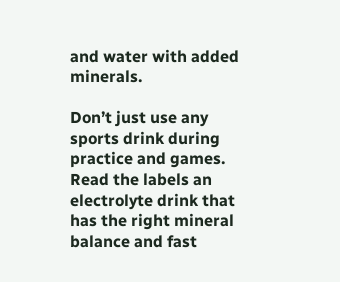and water with added minerals.

Don’t just use any sports drink during practice and games. Read the labels an electrolyte drink that has the right mineral balance and fast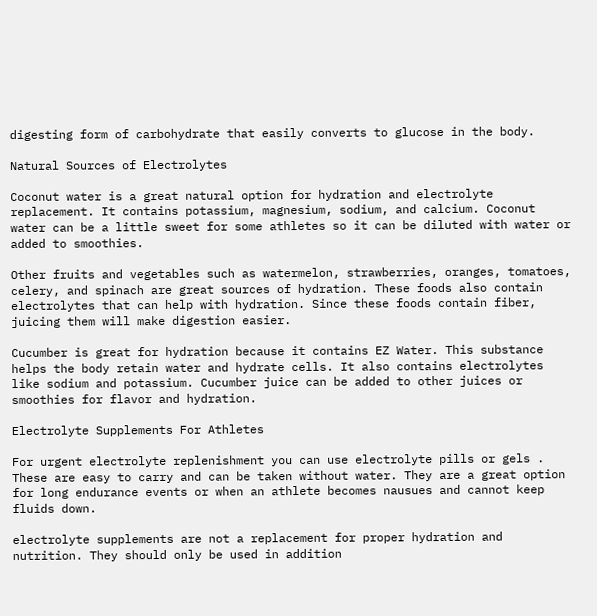digesting form of carbohydrate that easily converts to glucose in the body.

Natural Sources of Electrolytes

Coconut water is a great natural option for hydration and electrolyte replacement. It contains potassium, magnesium, sodium, and calcium. Coconut water can be a little sweet for some athletes so it can be diluted with water or added to smoothies.

Other fruits and vegetables such as watermelon, strawberries, oranges, tomatoes, celery, and spinach are great sources of hydration. These foods also contain electrolytes that can help with hydration. Since these foods contain fiber, juicing them will make digestion easier.

Cucumber is great for hydration because it contains EZ Water. This substance helps the body retain water and hydrate cells. It also contains electrolytes like sodium and potassium. Cucumber juice can be added to other juices or smoothies for flavor and hydration.

Electrolyte Supplements For Athletes

For urgent electrolyte replenishment you can use electrolyte pills or gels . These are easy to carry and can be taken without water. They are a great option for long endurance events or when an athlete becomes nausues and cannot keep fluids down.

electrolyte supplements are not a replacement for proper hydration and nutrition. They should only be used in addition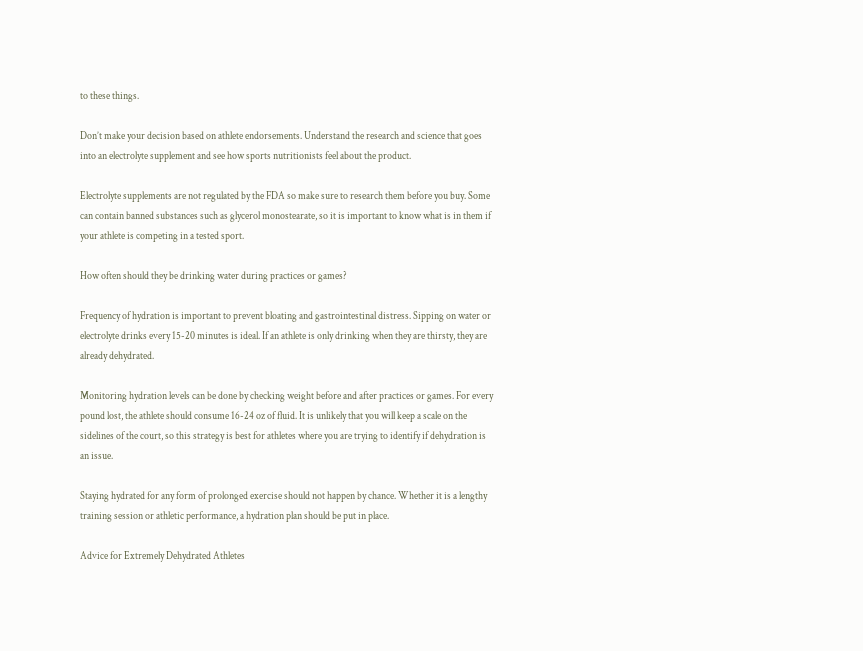to these things.

Don’t make your decision based on athlete endorsements. Understand the research and science that goes into an electrolyte supplement and see how sports nutritionists feel about the product.

Electrolyte supplements are not regulated by the FDA so make sure to research them before you buy. Some can contain banned substances such as glycerol monostearate, so it is important to know what is in them if your athlete is competing in a tested sport.

How often should they be drinking water during practices or games?

Frequency of hydration is important to prevent bloating and gastrointestinal distress. Sipping on water or electrolyte drinks every 15-20 minutes is ideal. If an athlete is only drinking when they are thirsty, they are already dehydrated.

Monitoring hydration levels can be done by checking weight before and after practices or games. For every pound lost, the athlete should consume 16-24 oz of fluid. It is unlikely that you will keep a scale on the sidelines of the court, so this strategy is best for athletes where you are trying to identify if dehydration is an issue.

Staying hydrated for any form of prolonged exercise should not happen by chance. Whether it is a lengthy training session or athletic performance, a hydration plan should be put in place.

Advice for Extremely Dehydrated Athletes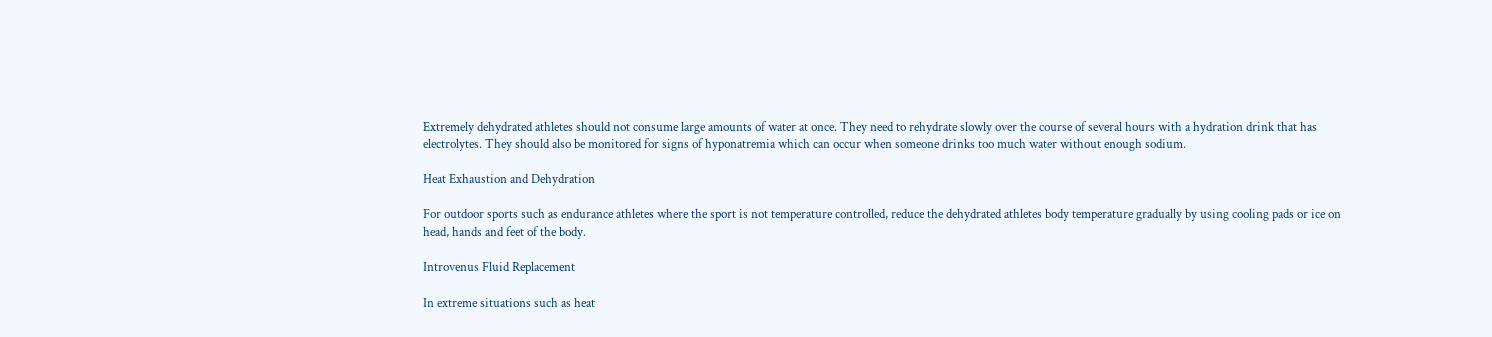Extremely dehydrated athletes should not consume large amounts of water at once. They need to rehydrate slowly over the course of several hours with a hydration drink that has electrolytes. They should also be monitored for signs of hyponatremia which can occur when someone drinks too much water without enough sodium.

Heat Exhaustion and Dehydration

For outdoor sports such as endurance athletes where the sport is not temperature controlled, reduce the dehydrated athletes body temperature gradually by using cooling pads or ice on head, hands and feet of the body.

Introvenus Fluid Replacement

In extreme situations such as heat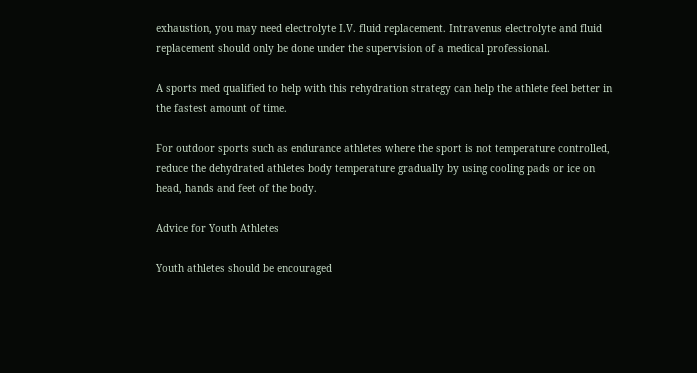exhaustion, you may need electrolyte I.V. fluid replacement. Intravenus electrolyte and fluid replacement should only be done under the supervision of a medical professional.

A sports med qualified to help with this rehydration strategy can help the athlete feel better in the fastest amount of time.

For outdoor sports such as endurance athletes where the sport is not temperature controlled, reduce the dehydrated athletes body temperature gradually by using cooling pads or ice on head, hands and feet of the body.

Advice for Youth Athletes

Youth athletes should be encouraged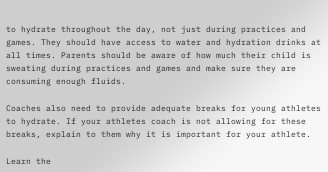to hydrate throughout the day, not just during practices and games. They should have access to water and hydration drinks at all times. Parents should be aware of how much their child is sweating during practices and games and make sure they are consuming enough fluids.

Coaches also need to provide adequate breaks for young athletes to hydrate. If your athletes coach is not allowing for these breaks, explain to them why it is important for your athlete.

Learn the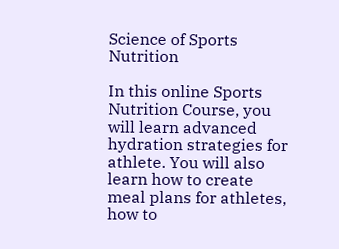Science of Sports Nutrition

In this online Sports Nutrition Course, you will learn advanced hydration strategies for athlete. You will also learn how to create meal plans for athletes, how to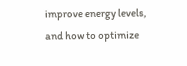improve energy levels, and how to optimize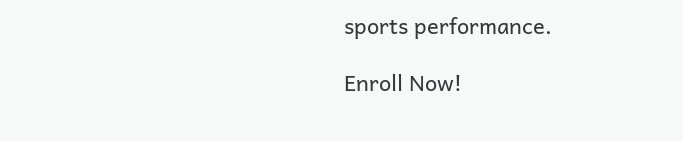sports performance.

Enroll Now!